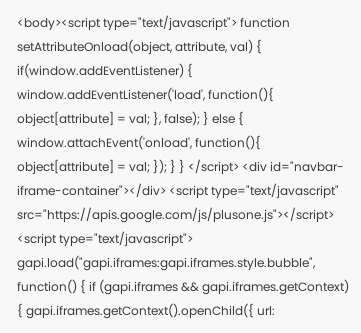<body><script type="text/javascript"> function setAttributeOnload(object, attribute, val) { if(window.addEventListener) { window.addEventListener('load', function(){ object[attribute] = val; }, false); } else { window.attachEvent('onload', function(){ object[attribute] = val; }); } } </script> <div id="navbar-iframe-container"></div> <script type="text/javascript" src="https://apis.google.com/js/plusone.js"></script> <script type="text/javascript"> gapi.load("gapi.iframes:gapi.iframes.style.bubble", function() { if (gapi.iframes && gapi.iframes.getContext) { gapi.iframes.getContext().openChild({ url: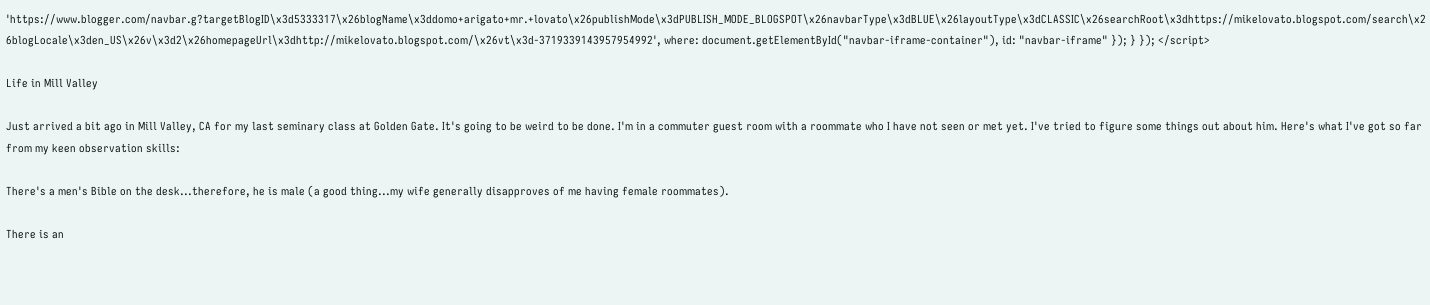'https://www.blogger.com/navbar.g?targetBlogID\x3d5333317\x26blogName\x3ddomo+arigato+mr.+lovato\x26publishMode\x3dPUBLISH_MODE_BLOGSPOT\x26navbarType\x3dBLUE\x26layoutType\x3dCLASSIC\x26searchRoot\x3dhttps://mikelovato.blogspot.com/search\x26blogLocale\x3den_US\x26v\x3d2\x26homepageUrl\x3dhttp://mikelovato.blogspot.com/\x26vt\x3d-3719339143957954992', where: document.getElementById("navbar-iframe-container"), id: "navbar-iframe" }); } }); </script>

Life in Mill Valley

Just arrived a bit ago in Mill Valley, CA for my last seminary class at Golden Gate. It's going to be weird to be done. I'm in a commuter guest room with a roommate who I have not seen or met yet. I've tried to figure some things out about him. Here's what I've got so far from my keen observation skills:

There's a men's Bible on the desk...therefore, he is male (a good thing...my wife generally disapproves of me having female roommates).

There is an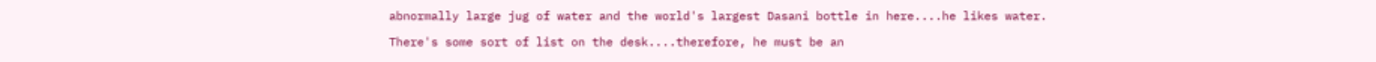abnormally large jug of water and the world's largest Dasani bottle in here....he likes water.

There's some sort of list on the desk....therefore, he must be an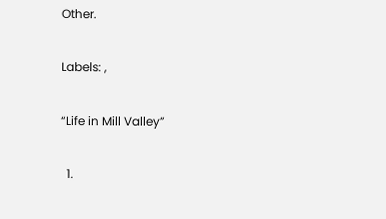Other.

Labels: ,

“Life in Mill Valley”

  1.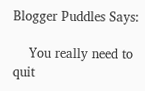Blogger Puddles Says:

    You really need to quit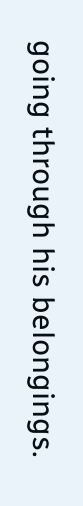going through his belongings.